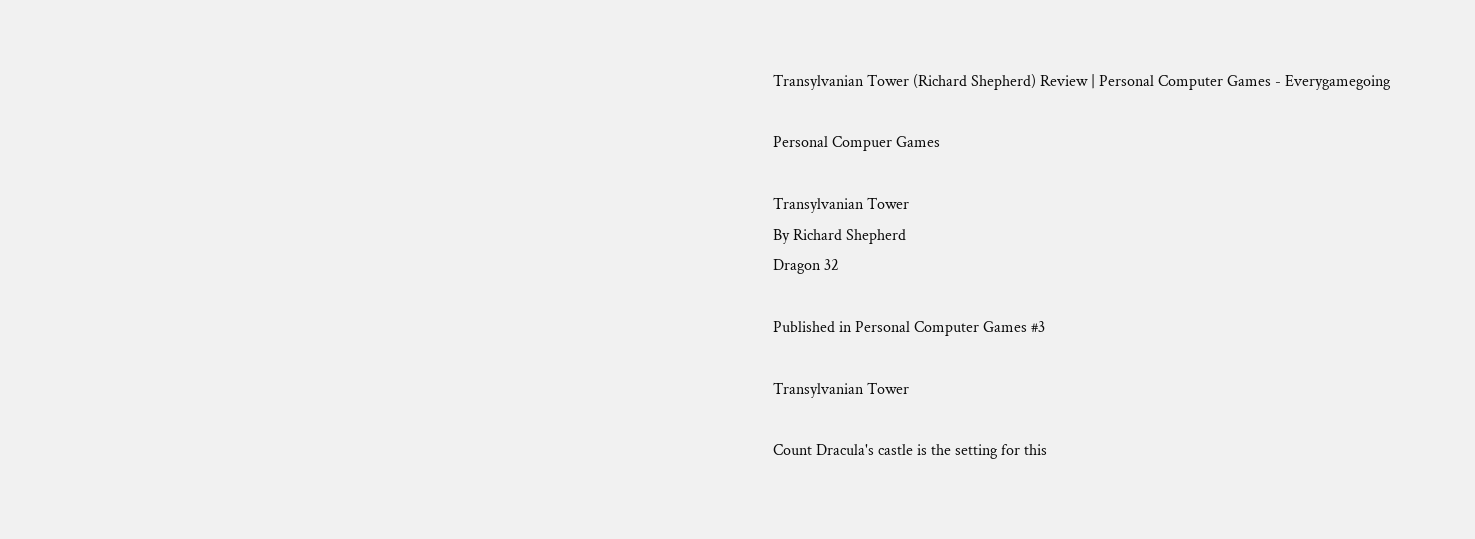Transylvanian Tower (Richard Shepherd) Review | Personal Computer Games - Everygamegoing

Personal Compuer Games

Transylvanian Tower
By Richard Shepherd
Dragon 32

Published in Personal Computer Games #3

Transylvanian Tower

Count Dracula's castle is the setting for this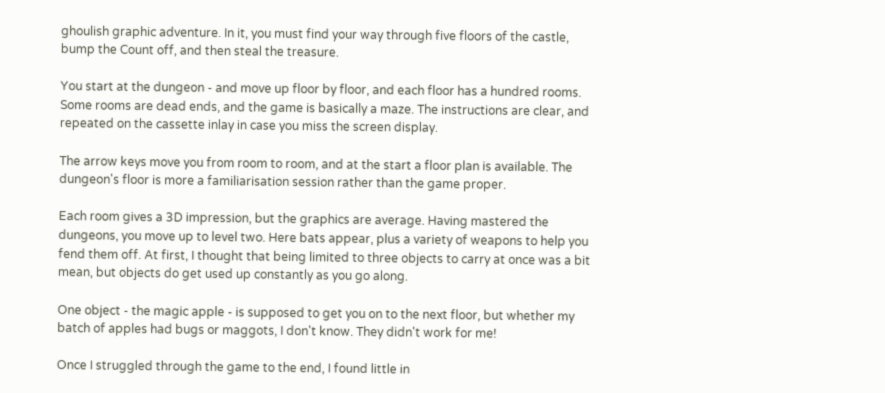ghoulish graphic adventure. In it, you must find your way through five floors of the castle, bump the Count off, and then steal the treasure.

You start at the dungeon - and move up floor by floor, and each floor has a hundred rooms. Some rooms are dead ends, and the game is basically a maze. The instructions are clear, and repeated on the cassette inlay in case you miss the screen display.

The arrow keys move you from room to room, and at the start a floor plan is available. The dungeon's floor is more a familiarisation session rather than the game proper.

Each room gives a 3D impression, but the graphics are average. Having mastered the dungeons, you move up to level two. Here bats appear, plus a variety of weapons to help you fend them off. At first, I thought that being limited to three objects to carry at once was a bit mean, but objects do get used up constantly as you go along.

One object - the magic apple - is supposed to get you on to the next floor, but whether my batch of apples had bugs or maggots, I don't know. They didn't work for me!

Once I struggled through the game to the end, I found little in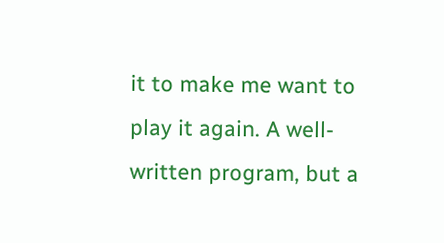it to make me want to play it again. A well-written program, but a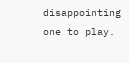disappointing one to play.